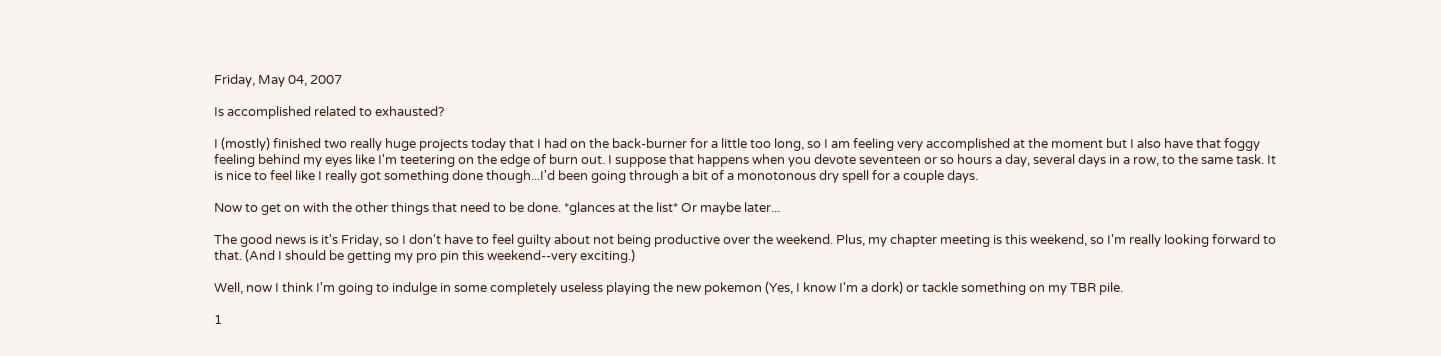Friday, May 04, 2007

Is accomplished related to exhausted?

I (mostly) finished two really huge projects today that I had on the back-burner for a little too long, so I am feeling very accomplished at the moment but I also have that foggy feeling behind my eyes like I'm teetering on the edge of burn out. I suppose that happens when you devote seventeen or so hours a day, several days in a row, to the same task. It is nice to feel like I really got something done though...I'd been going through a bit of a monotonous dry spell for a couple days.

Now to get on with the other things that need to be done. *glances at the list* Or maybe later...

The good news is it's Friday, so I don't have to feel guilty about not being productive over the weekend. Plus, my chapter meeting is this weekend, so I'm really looking forward to that. (And I should be getting my pro pin this weekend--very exciting.)

Well, now I think I'm going to indulge in some completely useless playing the new pokemon (Yes, I know I'm a dork) or tackle something on my TBR pile.

1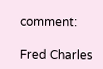comment:

Fred Charles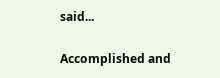said...

Accomplished and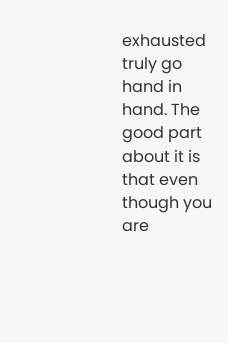exhausted truly go hand in hand. The good part about it is that even though you are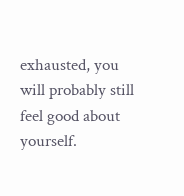exhausted, you will probably still feel good about yourself.